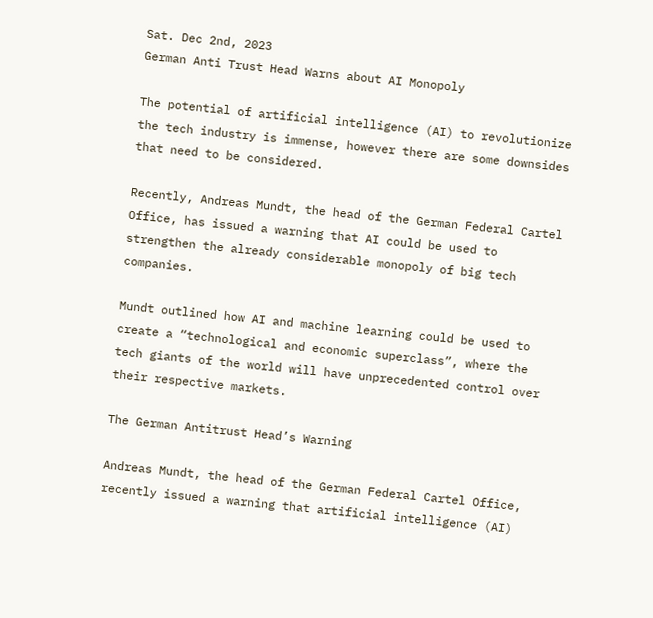Sat. Dec 2nd, 2023
German Anti Trust Head Warns about AI Monopoly

The potential of artificial intelligence (AI) to revolutionize the tech industry is immense, however there are some downsides that need to be considered.

Recently, Andreas Mundt, the head of the German Federal Cartel Office, has issued a warning that AI could be used to strengthen the already considerable monopoly of big tech companies.

Mundt outlined how AI and machine learning could be used to create a “technological and economic superclass”, where the tech giants of the world will have unprecedented control over their respective markets.

The German Antitrust Head’s Warning

Andreas Mundt, the head of the German Federal Cartel Office, recently issued a warning that artificial intelligence (AI)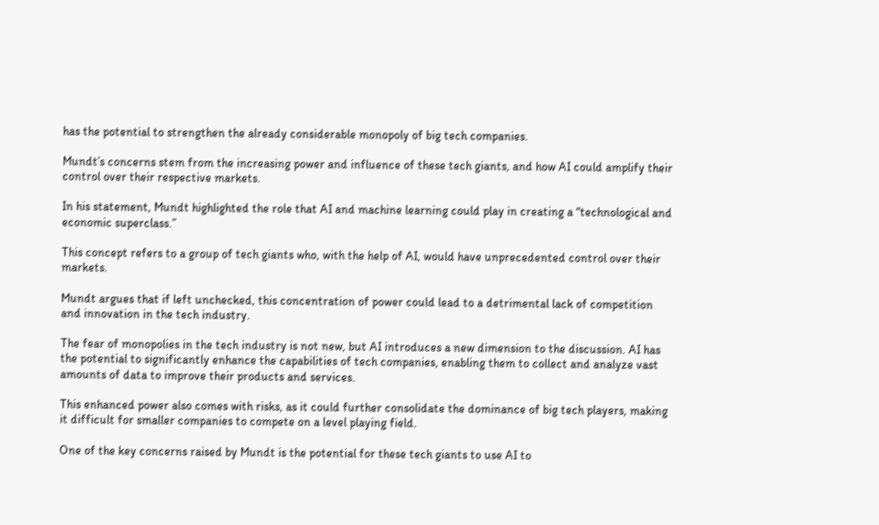has the potential to strengthen the already considerable monopoly of big tech companies.

Mundt’s concerns stem from the increasing power and influence of these tech giants, and how AI could amplify their control over their respective markets.

In his statement, Mundt highlighted the role that AI and machine learning could play in creating a “technological and economic superclass.”

This concept refers to a group of tech giants who, with the help of AI, would have unprecedented control over their markets.

Mundt argues that if left unchecked, this concentration of power could lead to a detrimental lack of competition and innovation in the tech industry.

The fear of monopolies in the tech industry is not new, but AI introduces a new dimension to the discussion. AI has the potential to significantly enhance the capabilities of tech companies, enabling them to collect and analyze vast amounts of data to improve their products and services.

This enhanced power also comes with risks, as it could further consolidate the dominance of big tech players, making it difficult for smaller companies to compete on a level playing field.

One of the key concerns raised by Mundt is the potential for these tech giants to use AI to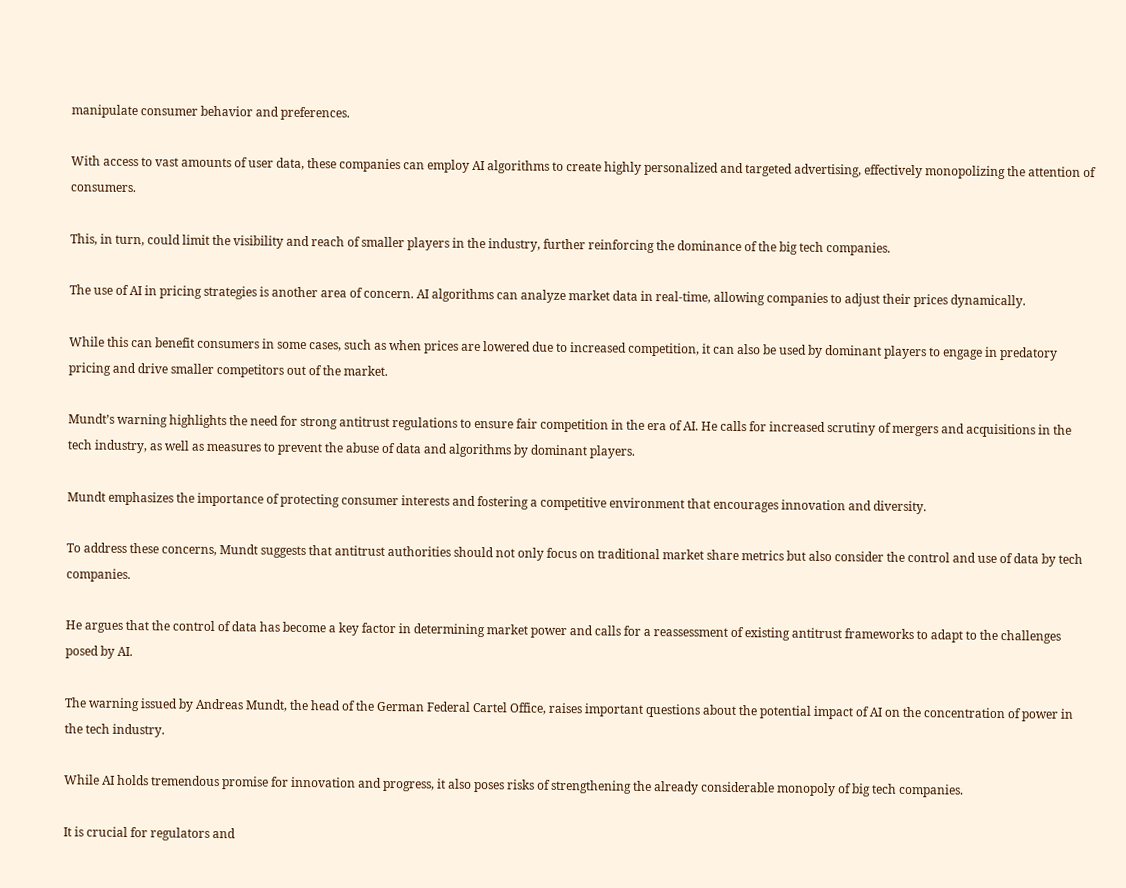manipulate consumer behavior and preferences.

With access to vast amounts of user data, these companies can employ AI algorithms to create highly personalized and targeted advertising, effectively monopolizing the attention of consumers.

This, in turn, could limit the visibility and reach of smaller players in the industry, further reinforcing the dominance of the big tech companies.

The use of AI in pricing strategies is another area of concern. AI algorithms can analyze market data in real-time, allowing companies to adjust their prices dynamically.

While this can benefit consumers in some cases, such as when prices are lowered due to increased competition, it can also be used by dominant players to engage in predatory pricing and drive smaller competitors out of the market.

Mundt’s warning highlights the need for strong antitrust regulations to ensure fair competition in the era of AI. He calls for increased scrutiny of mergers and acquisitions in the tech industry, as well as measures to prevent the abuse of data and algorithms by dominant players.

Mundt emphasizes the importance of protecting consumer interests and fostering a competitive environment that encourages innovation and diversity.

To address these concerns, Mundt suggests that antitrust authorities should not only focus on traditional market share metrics but also consider the control and use of data by tech companies.

He argues that the control of data has become a key factor in determining market power and calls for a reassessment of existing antitrust frameworks to adapt to the challenges posed by AI.

The warning issued by Andreas Mundt, the head of the German Federal Cartel Office, raises important questions about the potential impact of AI on the concentration of power in the tech industry.

While AI holds tremendous promise for innovation and progress, it also poses risks of strengthening the already considerable monopoly of big tech companies.

It is crucial for regulators and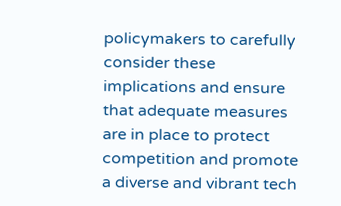policymakers to carefully consider these implications and ensure that adequate measures are in place to protect competition and promote a diverse and vibrant tech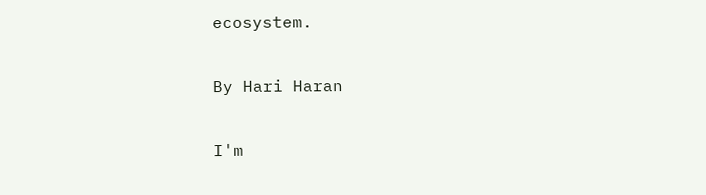ecosystem.

By Hari Haran

I'm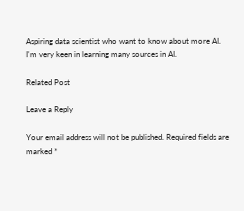Aspiring data scientist who want to know about more AI. I'm very keen in learning many sources in AI.

Related Post

Leave a Reply

Your email address will not be published. Required fields are marked *